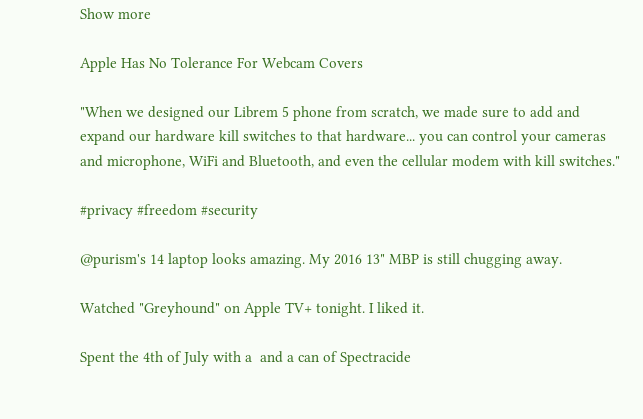Show more

Apple Has No Tolerance For Webcam Covers

"When we designed our Librem 5 phone from scratch, we made sure to add and expand our hardware kill switches to that hardware... you can control your cameras and microphone, WiFi and Bluetooth, and even the cellular modem with kill switches."

#privacy #freedom #security

@purism's 14 laptop looks amazing. My 2016 13" MBP is still chugging away.

Watched "Greyhound" on Apple TV+ tonight. I liked it.

Spent the 4th of July with a  and a can of Spectracide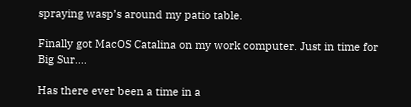spraying wasp’s around my patio table.

Finally got MacOS Catalina on my work computer. Just in time for Big Sur....

Has there ever been a time in a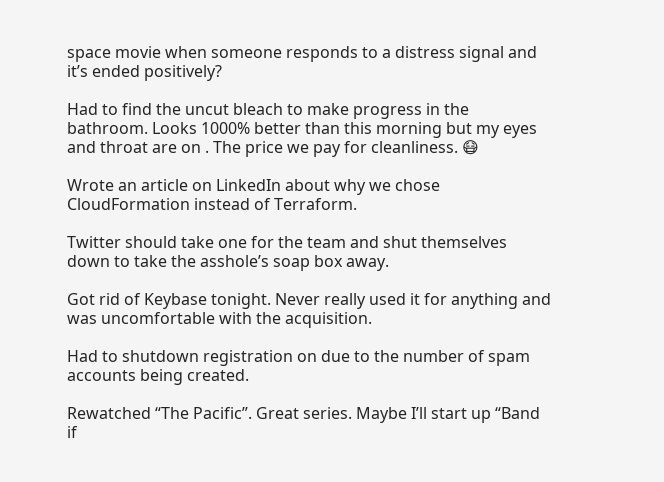space movie when someone responds to a distress signal and it’s ended positively?

Had to find the uncut bleach to make progress in the bathroom. Looks 1000% better than this morning but my eyes and throat are on . The price we pay for cleanliness. 😷

Wrote an article on LinkedIn about why we chose CloudFormation instead of Terraform.

Twitter should take one for the team and shut themselves down to take the asshole’s soap box away.

Got rid of Keybase tonight. Never really used it for anything and was uncomfortable with the acquisition.

Had to shutdown registration on due to the number of spam accounts being created.

Rewatched “The Pacific”. Great series. Maybe I’ll start up “Band if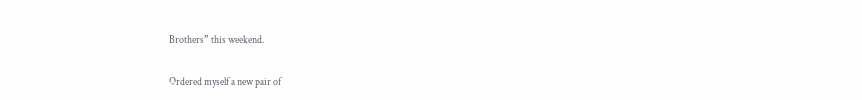Brothers” this weekend.

Ordered myself a new pair of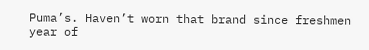Puma’s. Haven’t worn that brand since freshmen year of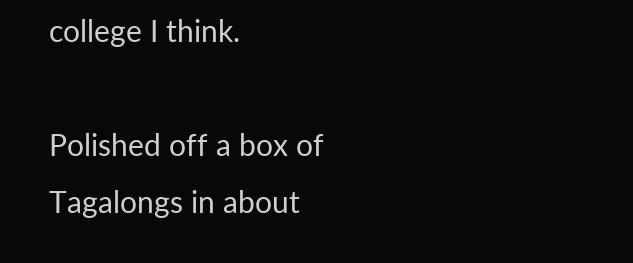college I think.

Polished off a box of Tagalongs in about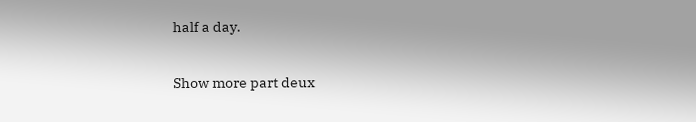half a day.

Show more part deux